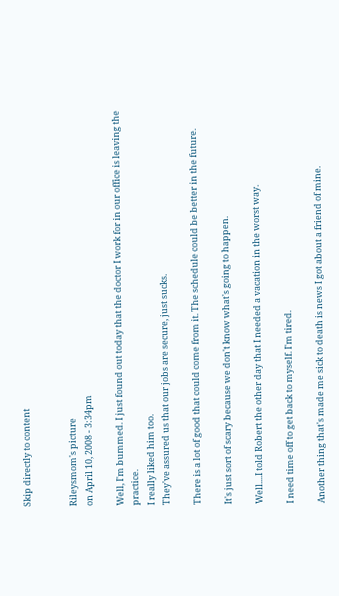Skip directly to content


Rileysmom's picture
on April 10, 2008 - 3:34pm

Well, I'm bummed. I just found out today that the doctor I work for in our office is leaving the practice.
I really liked him too.
They've assured us that our jobs are secure, just sucks.

There is a lot of good that could come from it. The schedule could be better in the future.

It's just sort of scary because we don't know what's going to happen.

Well....I told Robert the other day that I needed a vacation in the worst way.

I need time off to get back to myself. I'm tired.

Another thing that's made me sick to death is news I got about a friend of mine.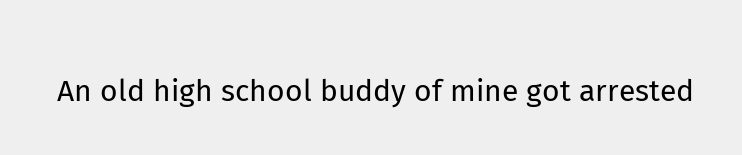An old high school buddy of mine got arrested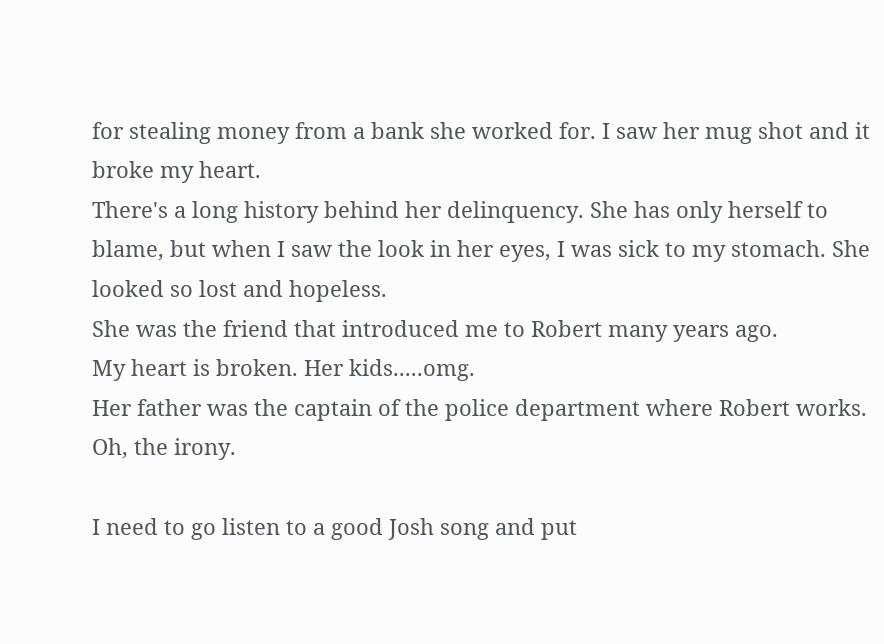for stealing money from a bank she worked for. I saw her mug shot and it broke my heart.
There's a long history behind her delinquency. She has only herself to blame, but when I saw the look in her eyes, I was sick to my stomach. She looked so lost and hopeless.
She was the friend that introduced me to Robert many years ago.
My heart is broken. Her kids.....omg.
Her father was the captain of the police department where Robert works. Oh, the irony.

I need to go listen to a good Josh song and put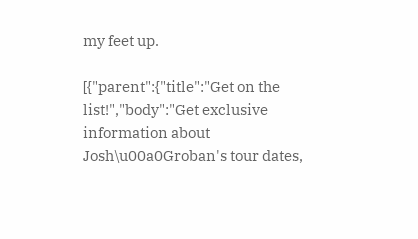my feet up.

[{"parent":{"title":"Get on the list!","body":"Get exclusive information about Josh\u00a0Groban's tour dates,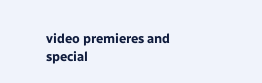video premieres and special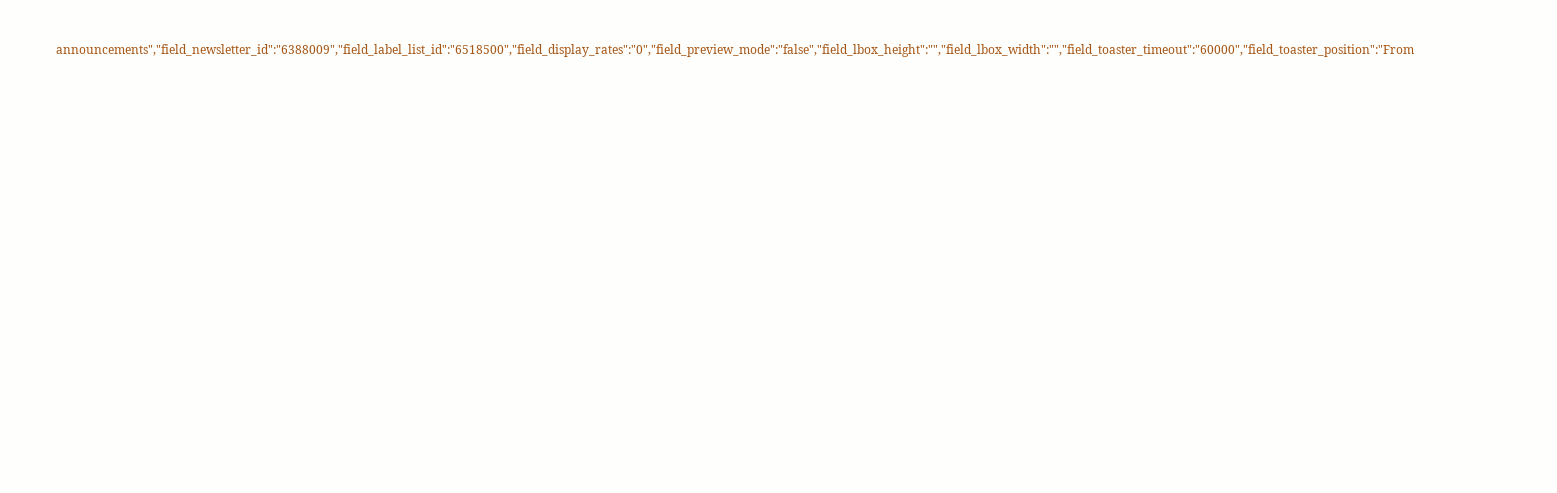announcements","field_newsletter_id":"6388009","field_label_list_id":"6518500","field_display_rates":"0","field_preview_mode":"false","field_lbox_height":"","field_lbox_width":"","field_toaster_timeout":"60000","field_toaster_position":"From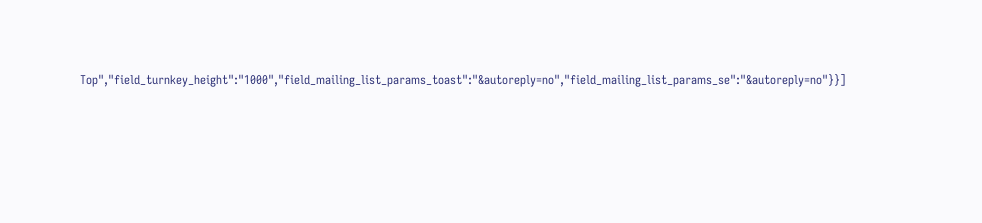Top","field_turnkey_height":"1000","field_mailing_list_params_toast":"&autoreply=no","field_mailing_list_params_se":"&autoreply=no"}}]